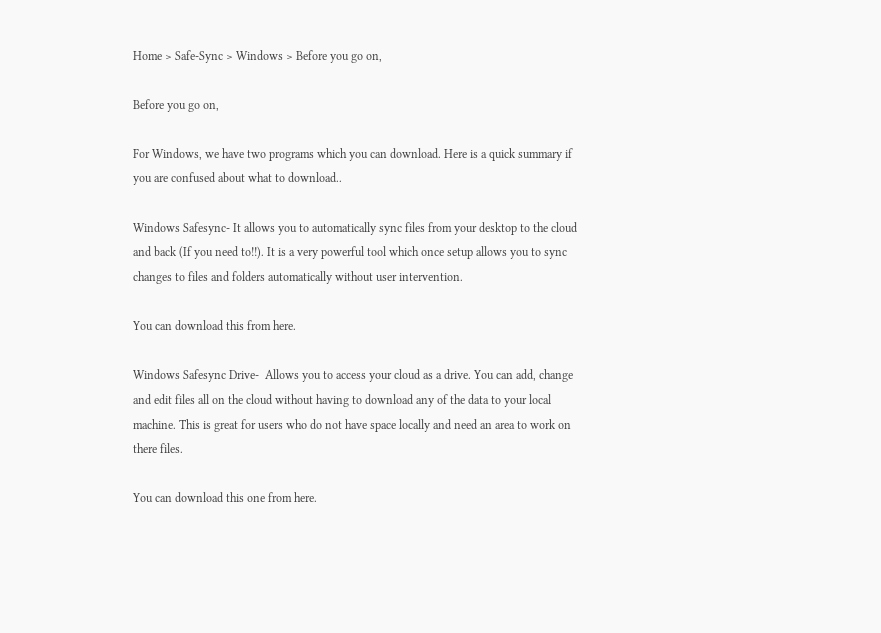Home > Safe-Sync > Windows > Before you go on,

Before you go on,

For Windows, we have two programs which you can download. Here is a quick summary if you are confused about what to download..

Windows Safesync- It allows you to automatically sync files from your desktop to the cloud and back (If you need to!!). It is a very powerful tool which once setup allows you to sync changes to files and folders automatically without user intervention.

You can download this from here.

Windows Safesync Drive-  Allows you to access your cloud as a drive. You can add, change and edit files all on the cloud without having to download any of the data to your local machine. This is great for users who do not have space locally and need an area to work on there files.

You can download this one from here.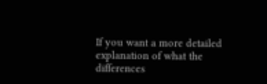If you want a more detailed explanation of what the differences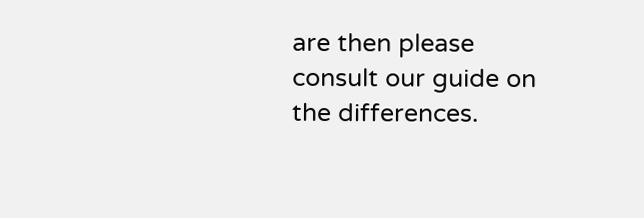are then please consult our guide on the differences.